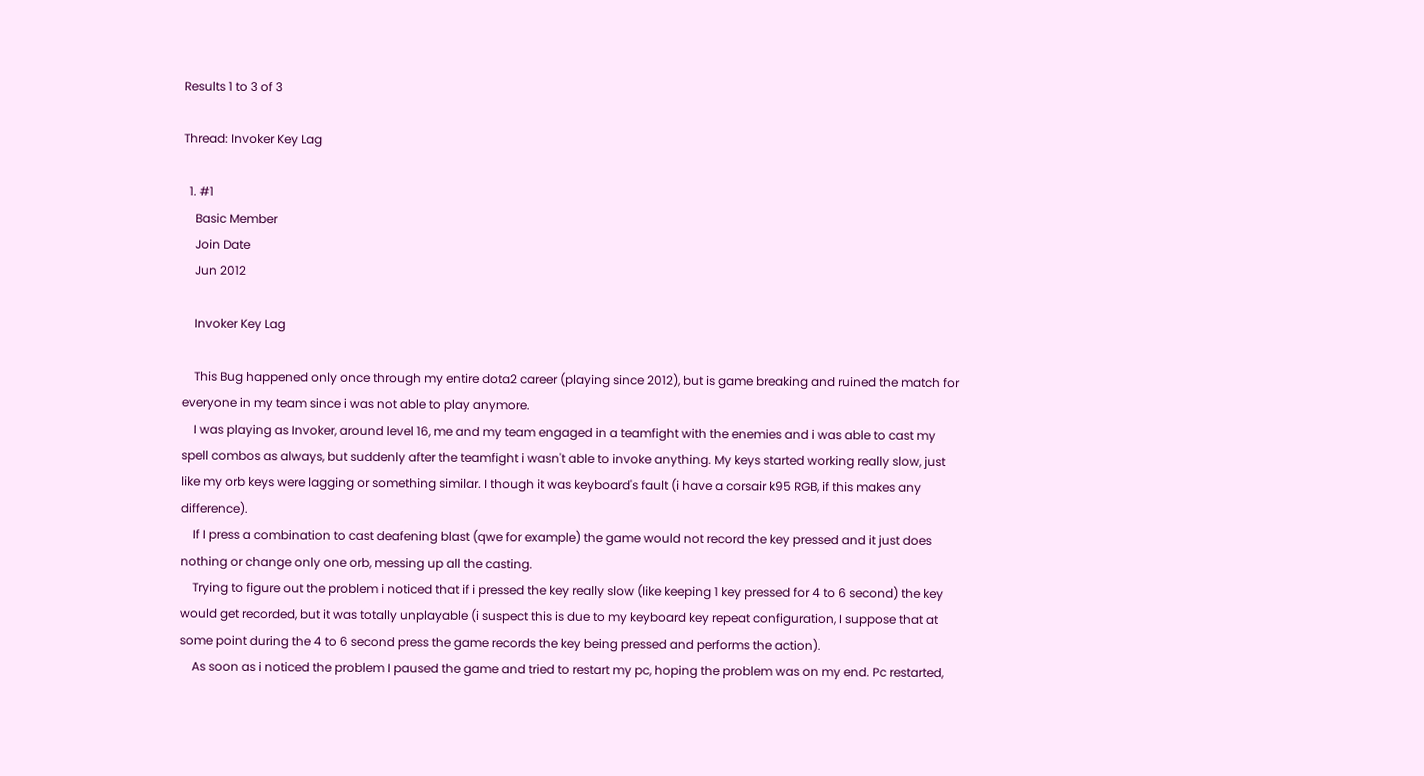Results 1 to 3 of 3

Thread: Invoker Key Lag

  1. #1
    Basic Member
    Join Date
    Jun 2012

    Invoker Key Lag

    This Bug happened only once through my entire dota2 career (playing since 2012), but is game breaking and ruined the match for everyone in my team since i was not able to play anymore.
    I was playing as Invoker, around level 16, me and my team engaged in a teamfight with the enemies and i was able to cast my spell combos as always, but suddenly after the teamfight i wasn't able to invoke anything. My keys started working really slow, just like my orb keys were lagging or something similar. I though it was keyboard's fault (i have a corsair k95 RGB, if this makes any difference).
    If I press a combination to cast deafening blast (qwe for example) the game would not record the key pressed and it just does nothing or change only one orb, messing up all the casting.
    Trying to figure out the problem i noticed that if i pressed the key really slow (like keeping 1 key pressed for 4 to 6 second) the key would get recorded, but it was totally unplayable (i suspect this is due to my keyboard key repeat configuration, I suppose that at some point during the 4 to 6 second press the game records the key being pressed and performs the action).
    As soon as i noticed the problem I paused the game and tried to restart my pc, hoping the problem was on my end. Pc restarted,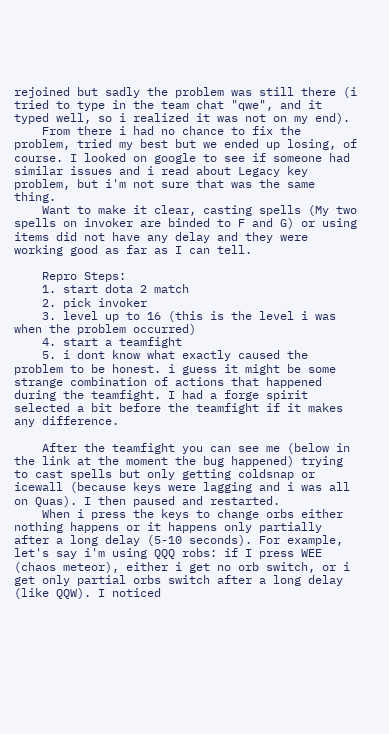rejoined but sadly the problem was still there (i tried to type in the team chat "qwe", and it typed well, so i realized it was not on my end).
    From there i had no chance to fix the problem, tried my best but we ended up losing, of course. I looked on google to see if someone had similar issues and i read about Legacy key problem, but i'm not sure that was the same thing.
    Want to make it clear, casting spells (My two spells on invoker are binded to F and G) or using items did not have any delay and they were working good as far as I can tell.

    Repro Steps:
    1. start dota 2 match
    2. pick invoker
    3. level up to 16 (this is the level i was when the problem occurred)
    4. start a teamfight
    5. i dont know what exactly caused the problem to be honest. i guess it might be some strange combination of actions that happened during the teamfight. I had a forge spirit selected a bit before the teamfight if it makes any difference.

    After the teamfight you can see me (below in the link at the moment the bug happened) trying to cast spells but only getting coldsnap or icewall (because keys were lagging and i was all on Quas). I then paused and restarted.
    When i press the keys to change orbs either nothing happens or it happens only partially after a long delay (5-10 seconds). For example, let's say i'm using QQQ robs: if I press WEE (chaos meteor), either i get no orb switch, or i get only partial orbs switch after a long delay (like QQW). I noticed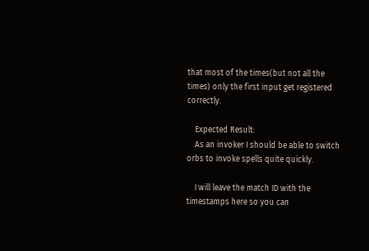that most of the times(but not all the times) only the first input get registered correctly.

    Expected Result:
    As an invoker I should be able to switch orbs to invoke spells quite quickly.

    I will leave the match ID with the timestamps here so you can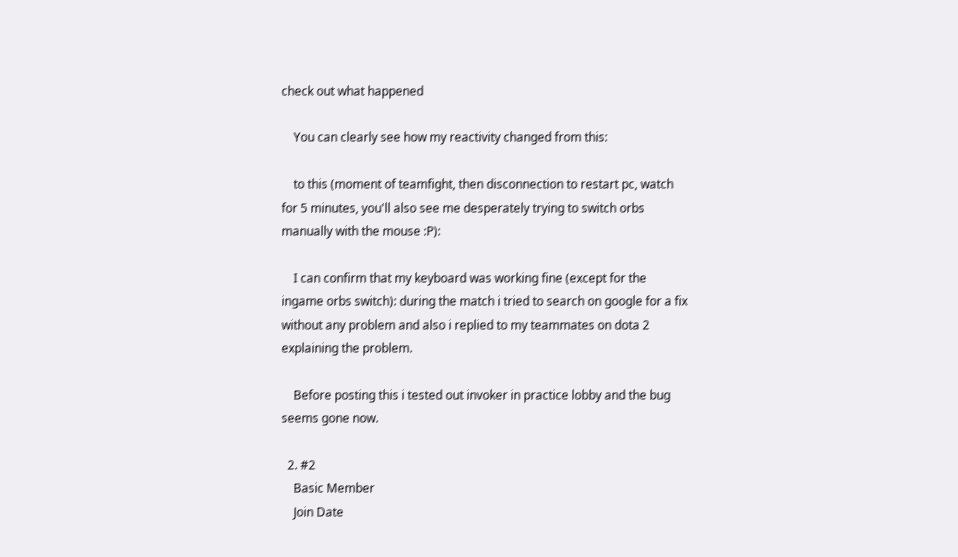check out what happened

    You can clearly see how my reactivity changed from this:

    to this (moment of teamfight, then disconnection to restart pc, watch for 5 minutes, you'll also see me desperately trying to switch orbs manually with the mouse :P):

    I can confirm that my keyboard was working fine (except for the ingame orbs switch): during the match i tried to search on google for a fix without any problem and also i replied to my teammates on dota 2 explaining the problem.

    Before posting this i tested out invoker in practice lobby and the bug seems gone now.

  2. #2
    Basic Member
    Join Date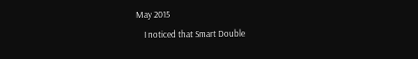May 2015
    I noticed that Smart Double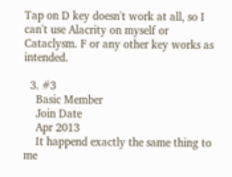Tap on D key doesn't work at all, so I can't use Alacrity on myself or Cataclysm. F or any other key works as intended.

  3. #3
    Basic Member
    Join Date
    Apr 2013
    It happend exactly the same thing to me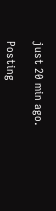just 20 min ago.

Posting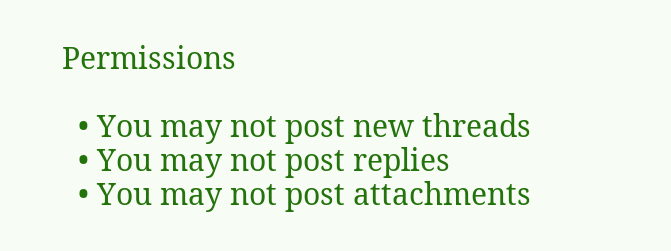Permissions

  • You may not post new threads
  • You may not post replies
  • You may not post attachments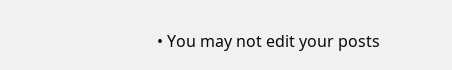• You may not edit your posts